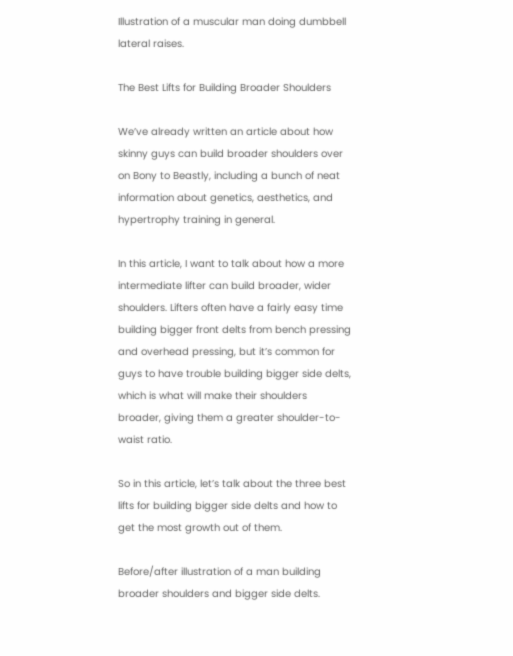Illustration of a muscular man doing dumbbell lateral raises.

The Best Lifts for Building Broader Shoulders

We’ve already written an article about how skinny guys can build broader shoulders over on Bony to Beastly, including a bunch of neat information about genetics, aesthetics, and hypertrophy training in general.

In this article, I want to talk about how a more intermediate lifter can build broader, wider shoulders. Lifters often have a fairly easy time building bigger front delts from bench pressing and overhead pressing, but it’s common for guys to have trouble building bigger side delts, which is what will make their shoulders broader, giving them a greater shoulder-to-waist ratio.

So in this article, let’s talk about the three best lifts for building bigger side delts and how to get the most growth out of them.

Before/after illustration of a man building broader shoulders and bigger side delts.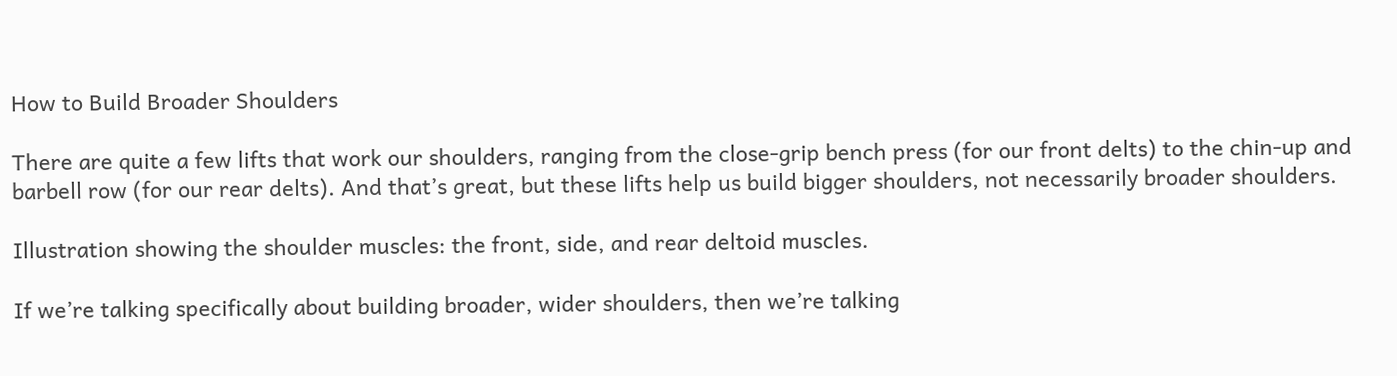How to Build Broader Shoulders

There are quite a few lifts that work our shoulders, ranging from the close-grip bench press (for our front delts) to the chin-up and barbell row (for our rear delts). And that’s great, but these lifts help us build bigger shoulders, not necessarily broader shoulders.

Illustration showing the shoulder muscles: the front, side, and rear deltoid muscles.

If we’re talking specifically about building broader, wider shoulders, then we’re talking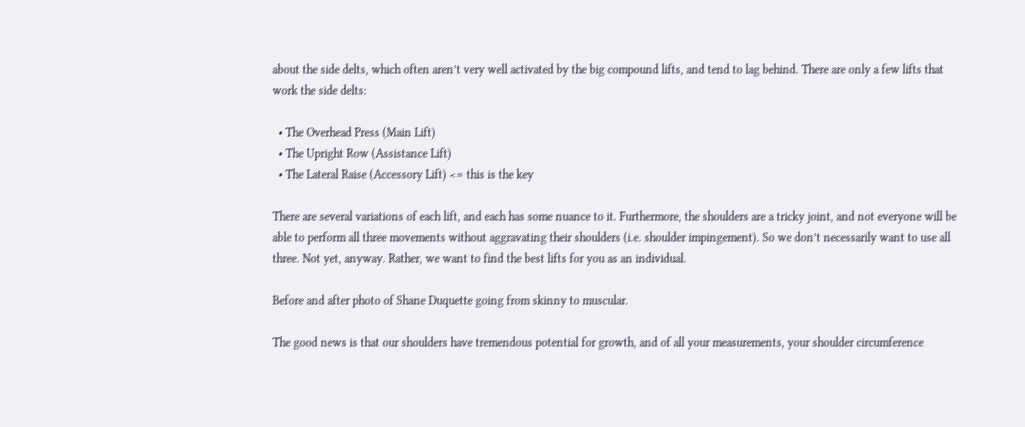about the side delts, which often aren’t very well activated by the big compound lifts, and tend to lag behind. There are only a few lifts that work the side delts:

  • The Overhead Press (Main Lift)
  • The Upright Row (Assistance Lift)
  • The Lateral Raise (Accessory Lift) <= this is the key

There are several variations of each lift, and each has some nuance to it. Furthermore, the shoulders are a tricky joint, and not everyone will be able to perform all three movements without aggravating their shoulders (i.e. shoulder impingement). So we don’t necessarily want to use all three. Not yet, anyway. Rather, we want to find the best lifts for you as an individual.

Before and after photo of Shane Duquette going from skinny to muscular.

The good news is that our shoulders have tremendous potential for growth, and of all your measurements, your shoulder circumference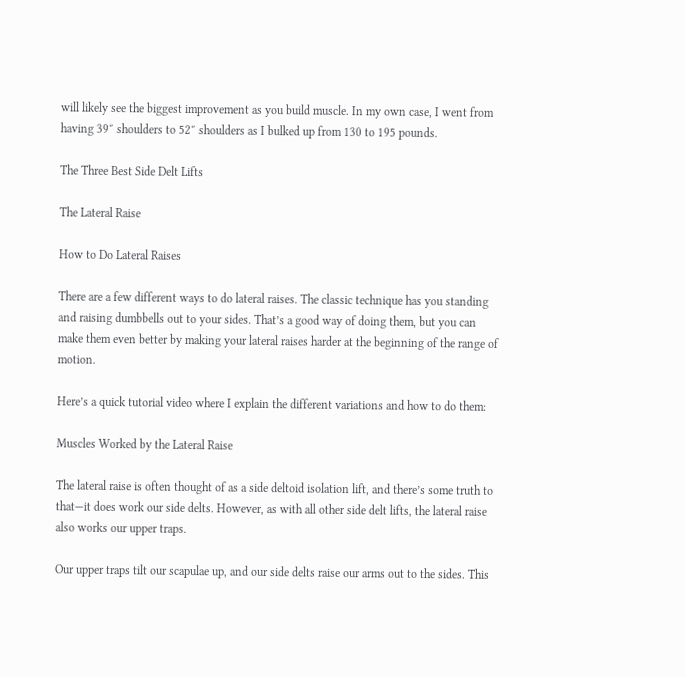will likely see the biggest improvement as you build muscle. In my own case, I went from having 39″ shoulders to 52″ shoulders as I bulked up from 130 to 195 pounds.

The Three Best Side Delt Lifts

The Lateral Raise

How to Do Lateral Raises

There are a few different ways to do lateral raises. The classic technique has you standing and raising dumbbells out to your sides. That’s a good way of doing them, but you can make them even better by making your lateral raises harder at the beginning of the range of motion.

Here’s a quick tutorial video where I explain the different variations and how to do them:

Muscles Worked by the Lateral Raise

The lateral raise is often thought of as a side deltoid isolation lift, and there’s some truth to that—it does work our side delts. However, as with all other side delt lifts, the lateral raise also works our upper traps.

Our upper traps tilt our scapulae up, and our side delts raise our arms out to the sides. This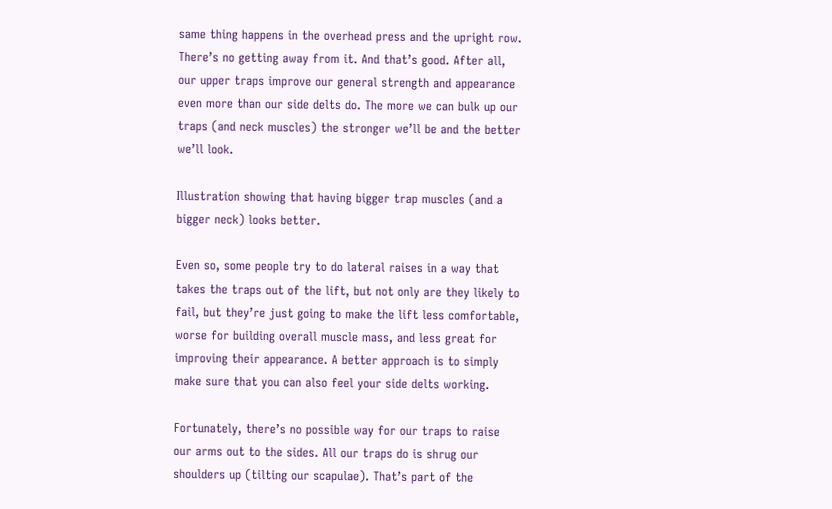same thing happens in the overhead press and the upright row. There’s no getting away from it. And that’s good. After all, our upper traps improve our general strength and appearance even more than our side delts do. The more we can bulk up our traps (and neck muscles) the stronger we’ll be and the better we’ll look.

Illustration showing that having bigger trap muscles (and a bigger neck) looks better.

Even so, some people try to do lateral raises in a way that takes the traps out of the lift, but not only are they likely to fail, but they’re just going to make the lift less comfortable, worse for building overall muscle mass, and less great for improving their appearance. A better approach is to simply make sure that you can also feel your side delts working.

Fortunately, there’s no possible way for our traps to raise our arms out to the sides. All our traps do is shrug our shoulders up (tilting our scapulae). That’s part of the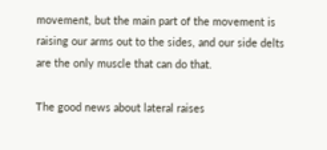movement, but the main part of the movement is raising our arms out to the sides, and our side delts are the only muscle that can do that.

The good news about lateral raises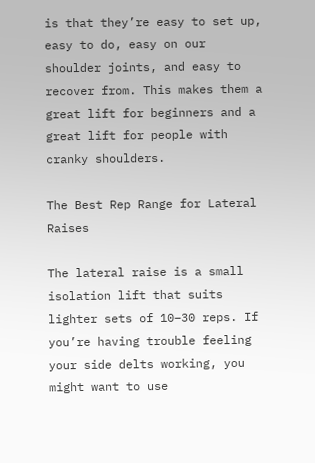is that they’re easy to set up, easy to do, easy on our shoulder joints, and easy to recover from. This makes them a great lift for beginners and a great lift for people with cranky shoulders.

The Best Rep Range for Lateral Raises

The lateral raise is a small isolation lift that suits lighter sets of 10–30 reps. If you’re having trouble feeling your side delts working, you might want to use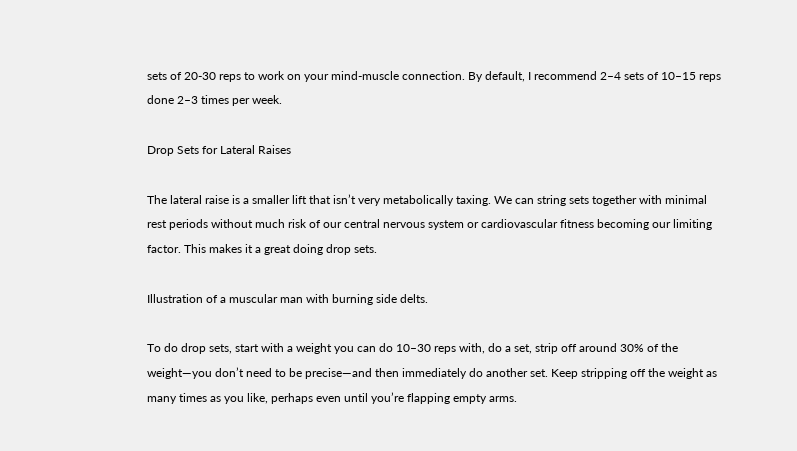sets of 20-30 reps to work on your mind-muscle connection. By default, I recommend 2–4 sets of 10–15 reps done 2–3 times per week.

Drop Sets for Lateral Raises

The lateral raise is a smaller lift that isn’t very metabolically taxing. We can string sets together with minimal rest periods without much risk of our central nervous system or cardiovascular fitness becoming our limiting factor. This makes it a great doing drop sets.

Illustration of a muscular man with burning side delts.

To do drop sets, start with a weight you can do 10–30 reps with, do a set, strip off around 30% of the weight—you don’t need to be precise—and then immediately do another set. Keep stripping off the weight as many times as you like, perhaps even until you’re flapping empty arms.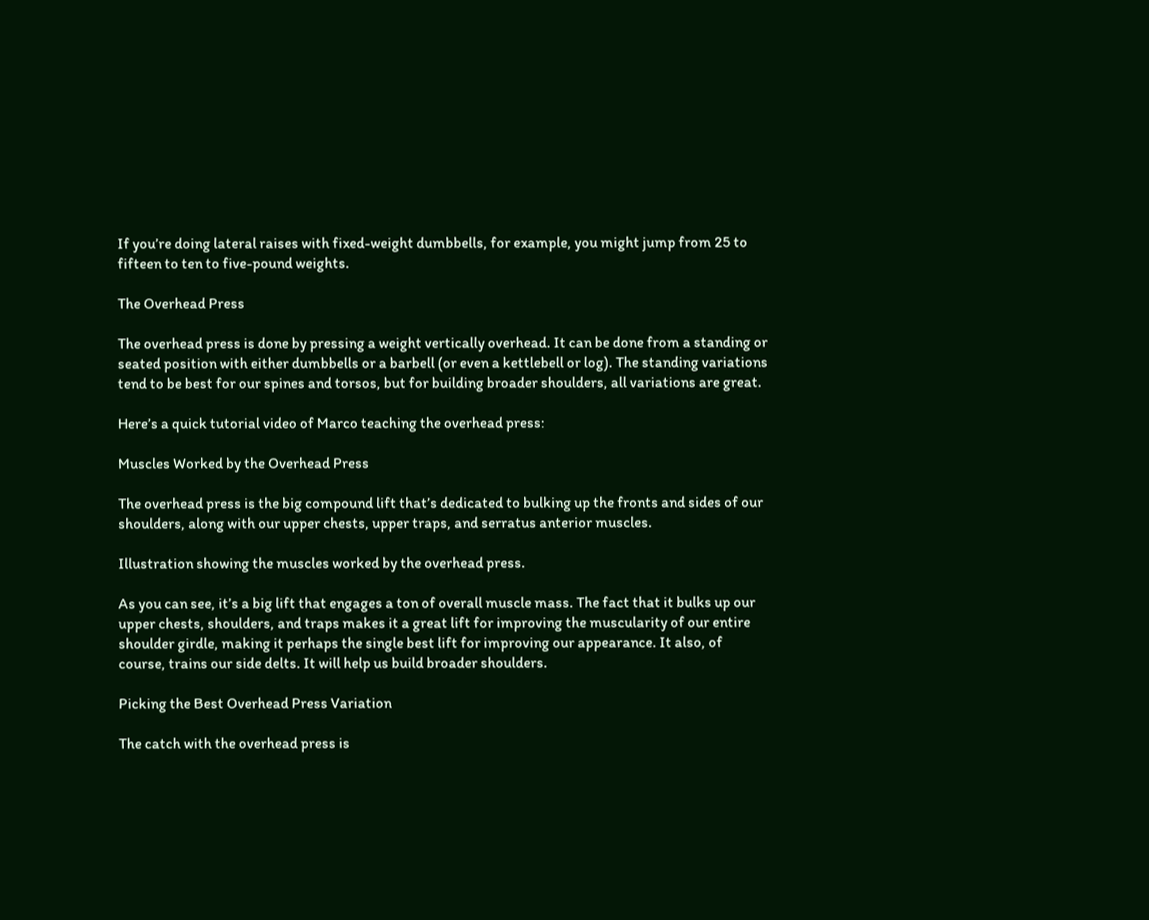If you’re doing lateral raises with fixed-weight dumbbells, for example, you might jump from 25 to fifteen to ten to five-pound weights.

The Overhead Press

The overhead press is done by pressing a weight vertically overhead. It can be done from a standing or seated position with either dumbbells or a barbell (or even a kettlebell or log). The standing variations tend to be best for our spines and torsos, but for building broader shoulders, all variations are great.

Here’s a quick tutorial video of Marco teaching the overhead press:

Muscles Worked by the Overhead Press

The overhead press is the big compound lift that’s dedicated to bulking up the fronts and sides of our shoulders, along with our upper chests, upper traps, and serratus anterior muscles.

Illustration showing the muscles worked by the overhead press.

As you can see, it’s a big lift that engages a ton of overall muscle mass. The fact that it bulks up our upper chests, shoulders, and traps makes it a great lift for improving the muscularity of our entire shoulder girdle, making it perhaps the single best lift for improving our appearance. It also, of course, trains our side delts. It will help us build broader shoulders.

Picking the Best Overhead Press Variation

The catch with the overhead press is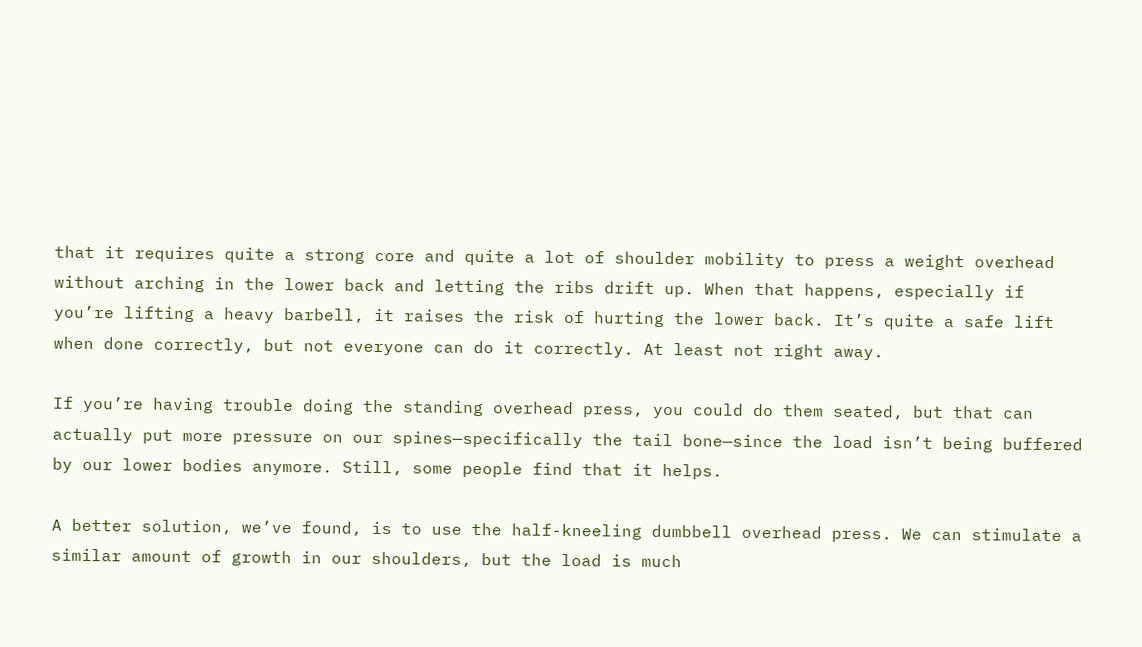that it requires quite a strong core and quite a lot of shoulder mobility to press a weight overhead without arching in the lower back and letting the ribs drift up. When that happens, especially if you’re lifting a heavy barbell, it raises the risk of hurting the lower back. It’s quite a safe lift when done correctly, but not everyone can do it correctly. At least not right away.

If you’re having trouble doing the standing overhead press, you could do them seated, but that can actually put more pressure on our spines—specifically the tail bone—since the load isn’t being buffered by our lower bodies anymore. Still, some people find that it helps.

A better solution, we’ve found, is to use the half-kneeling dumbbell overhead press. We can stimulate a similar amount of growth in our shoulders, but the load is much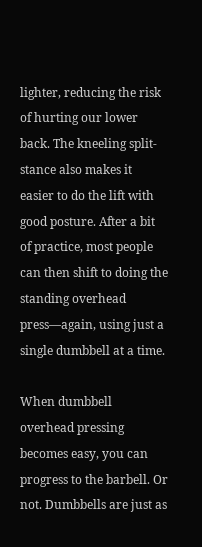lighter, reducing the risk of hurting our lower back. The kneeling split-stance also makes it easier to do the lift with good posture. After a bit of practice, most people can then shift to doing the standing overhead press—again, using just a single dumbbell at a time.

When dumbbell overhead pressing becomes easy, you can progress to the barbell. Or not. Dumbbells are just as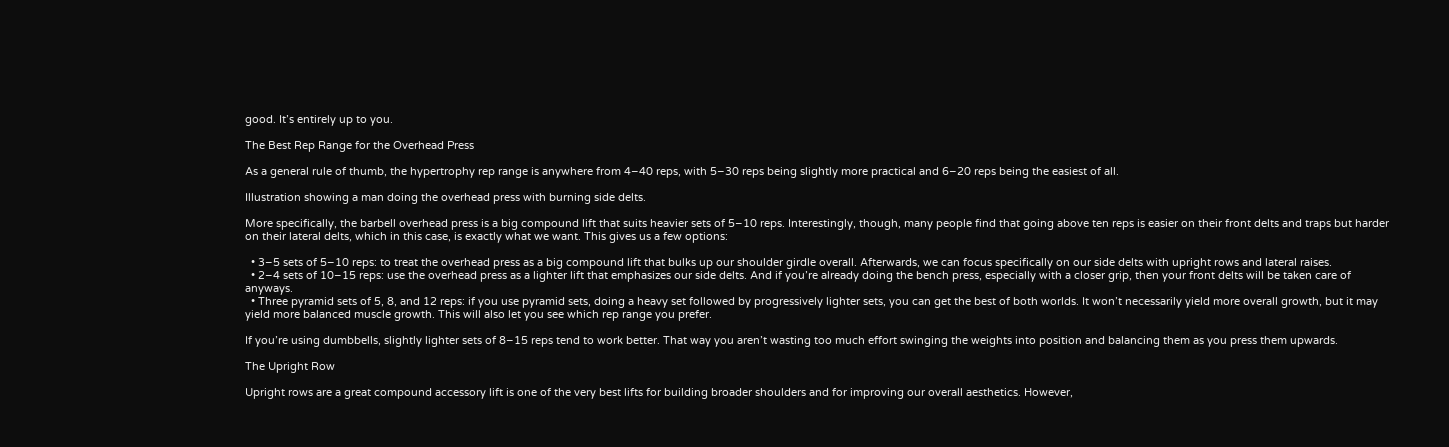good. It’s entirely up to you.

The Best Rep Range for the Overhead Press

As a general rule of thumb, the hypertrophy rep range is anywhere from 4–40 reps, with 5–30 reps being slightly more practical and 6–20 reps being the easiest of all.

Illustration showing a man doing the overhead press with burning side delts.

More specifically, the barbell overhead press is a big compound lift that suits heavier sets of 5–10 reps. Interestingly, though, many people find that going above ten reps is easier on their front delts and traps but harder on their lateral delts, which in this case, is exactly what we want. This gives us a few options:

  • 3–5 sets of 5–10 reps: to treat the overhead press as a big compound lift that bulks up our shoulder girdle overall. Afterwards, we can focus specifically on our side delts with upright rows and lateral raises.
  • 2–4 sets of 10–15 reps: use the overhead press as a lighter lift that emphasizes our side delts. And if you’re already doing the bench press, especially with a closer grip, then your front delts will be taken care of anyways.
  • Three pyramid sets of 5, 8, and 12 reps: if you use pyramid sets, doing a heavy set followed by progressively lighter sets, you can get the best of both worlds. It won’t necessarily yield more overall growth, but it may yield more balanced muscle growth. This will also let you see which rep range you prefer.

If you’re using dumbbells, slightly lighter sets of 8–15 reps tend to work better. That way you aren’t wasting too much effort swinging the weights into position and balancing them as you press them upwards.

The Upright Row

Upright rows are a great compound accessory lift is one of the very best lifts for building broader shoulders and for improving our overall aesthetics. However,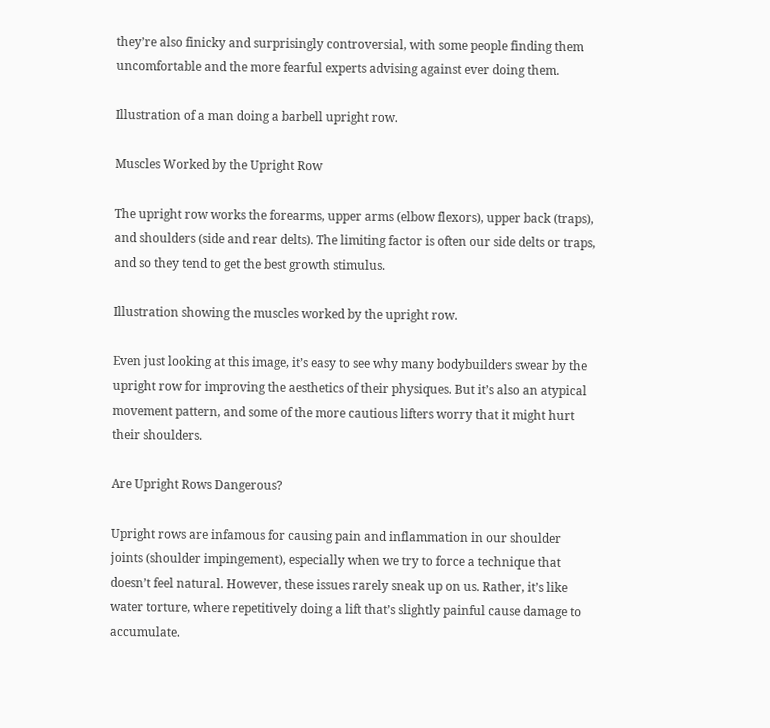they’re also finicky and surprisingly controversial, with some people finding them uncomfortable and the more fearful experts advising against ever doing them.

Illustration of a man doing a barbell upright row.

Muscles Worked by the Upright Row

The upright row works the forearms, upper arms (elbow flexors), upper back (traps), and shoulders (side and rear delts). The limiting factor is often our side delts or traps, and so they tend to get the best growth stimulus.

Illustration showing the muscles worked by the upright row.

Even just looking at this image, it’s easy to see why many bodybuilders swear by the upright row for improving the aesthetics of their physiques. But it’s also an atypical movement pattern, and some of the more cautious lifters worry that it might hurt their shoulders.

Are Upright Rows Dangerous?

Upright rows are infamous for causing pain and inflammation in our shoulder joints (shoulder impingement), especially when we try to force a technique that doesn’t feel natural. However, these issues rarely sneak up on us. Rather, it’s like water torture, where repetitively doing a lift that’s slightly painful cause damage to accumulate.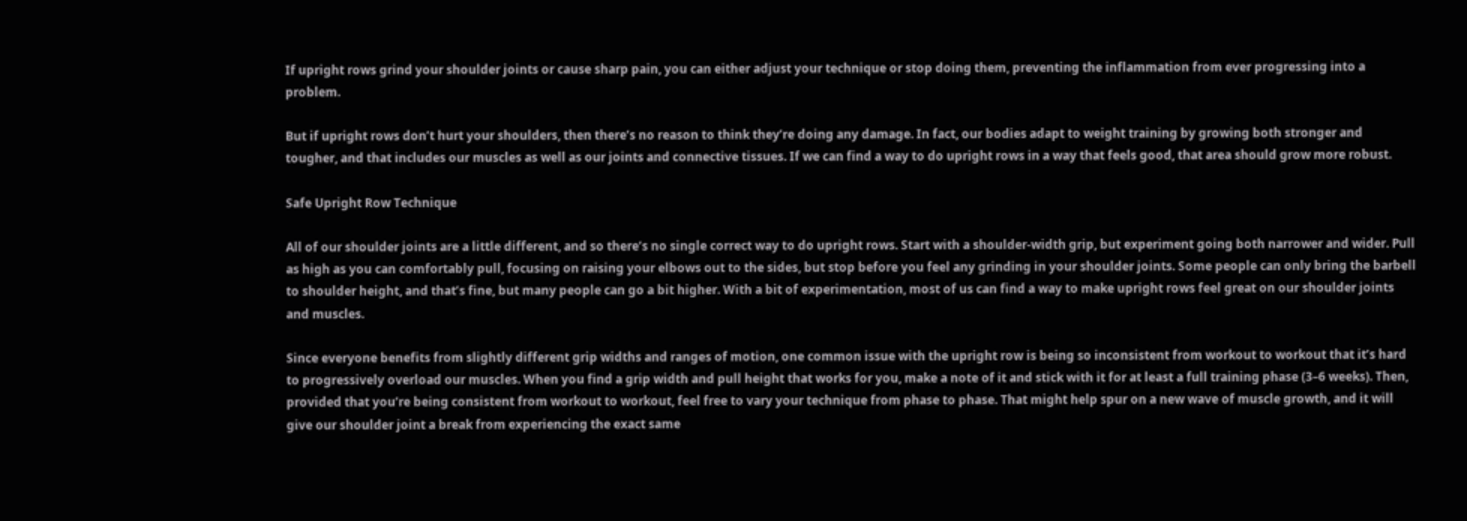If upright rows grind your shoulder joints or cause sharp pain, you can either adjust your technique or stop doing them, preventing the inflammation from ever progressing into a problem.

But if upright rows don’t hurt your shoulders, then there’s no reason to think they’re doing any damage. In fact, our bodies adapt to weight training by growing both stronger and tougher, and that includes our muscles as well as our joints and connective tissues. If we can find a way to do upright rows in a way that feels good, that area should grow more robust.

Safe Upright Row Technique

All of our shoulder joints are a little different, and so there’s no single correct way to do upright rows. Start with a shoulder-width grip, but experiment going both narrower and wider. Pull as high as you can comfortably pull, focusing on raising your elbows out to the sides, but stop before you feel any grinding in your shoulder joints. Some people can only bring the barbell to shoulder height, and that’s fine, but many people can go a bit higher. With a bit of experimentation, most of us can find a way to make upright rows feel great on our shoulder joints and muscles.

Since everyone benefits from slightly different grip widths and ranges of motion, one common issue with the upright row is being so inconsistent from workout to workout that it’s hard to progressively overload our muscles. When you find a grip width and pull height that works for you, make a note of it and stick with it for at least a full training phase (3–6 weeks). Then, provided that you’re being consistent from workout to workout, feel free to vary your technique from phase to phase. That might help spur on a new wave of muscle growth, and it will give our shoulder joint a break from experiencing the exact same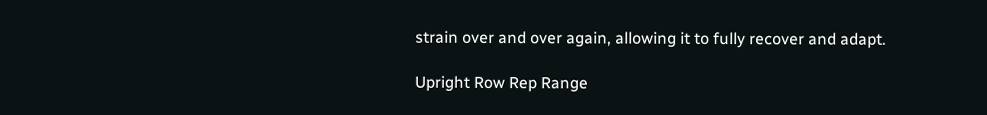strain over and over again, allowing it to fully recover and adapt.

Upright Row Rep Range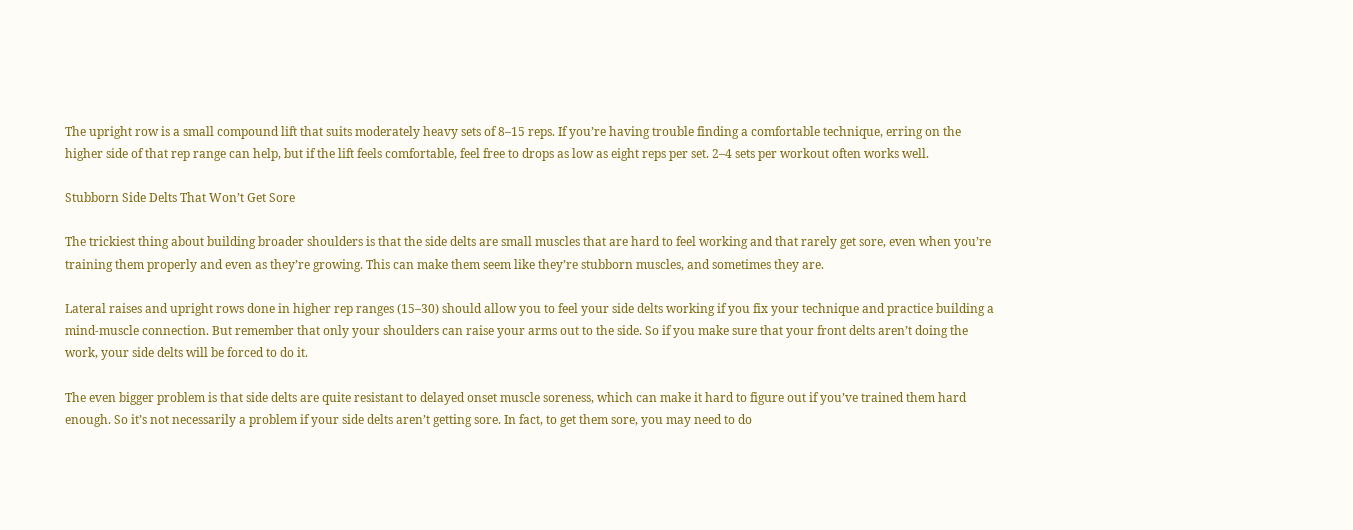The upright row is a small compound lift that suits moderately heavy sets of 8–15 reps. If you’re having trouble finding a comfortable technique, erring on the higher side of that rep range can help, but if the lift feels comfortable, feel free to drops as low as eight reps per set. 2–4 sets per workout often works well.

Stubborn Side Delts That Won’t Get Sore

The trickiest thing about building broader shoulders is that the side delts are small muscles that are hard to feel working and that rarely get sore, even when you’re training them properly and even as they’re growing. This can make them seem like they’re stubborn muscles, and sometimes they are.

Lateral raises and upright rows done in higher rep ranges (15–30) should allow you to feel your side delts working if you fix your technique and practice building a mind-muscle connection. But remember that only your shoulders can raise your arms out to the side. So if you make sure that your front delts aren’t doing the work, your side delts will be forced to do it.

The even bigger problem is that side delts are quite resistant to delayed onset muscle soreness, which can make it hard to figure out if you’ve trained them hard enough. So it’s not necessarily a problem if your side delts aren’t getting sore. In fact, to get them sore, you may need to do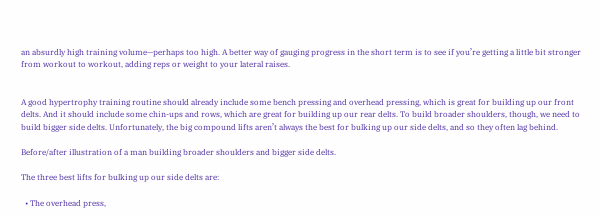an absurdly high training volume—perhaps too high. A better way of gauging progress in the short term is to see if you’re getting a little bit stronger from workout to workout, adding reps or weight to your lateral raises.


A good hypertrophy training routine should already include some bench pressing and overhead pressing, which is great for building up our front delts. And it should include some chin-ups and rows, which are great for building up our rear delts. To build broader shoulders, though, we need to build bigger side delts. Unfortunately, the big compound lifts aren’t always the best for bulking up our side delts, and so they often lag behind.

Before/after illustration of a man building broader shoulders and bigger side delts.

The three best lifts for bulking up our side delts are:

  • The overhead press,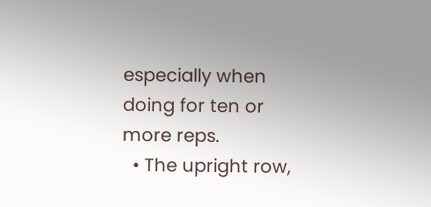especially when doing for ten or more reps.
  • The upright row,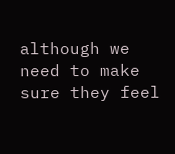although we need to make sure they feel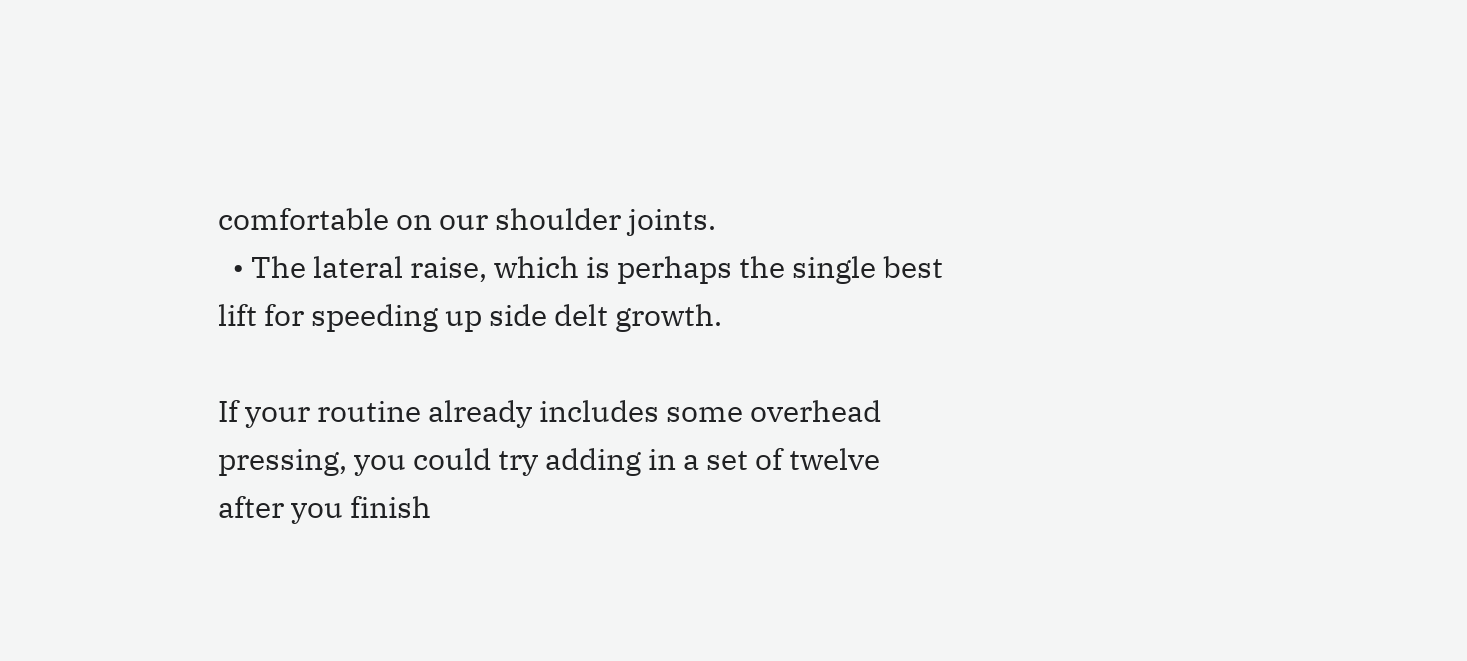comfortable on our shoulder joints.
  • The lateral raise, which is perhaps the single best lift for speeding up side delt growth.

If your routine already includes some overhead pressing, you could try adding in a set of twelve after you finish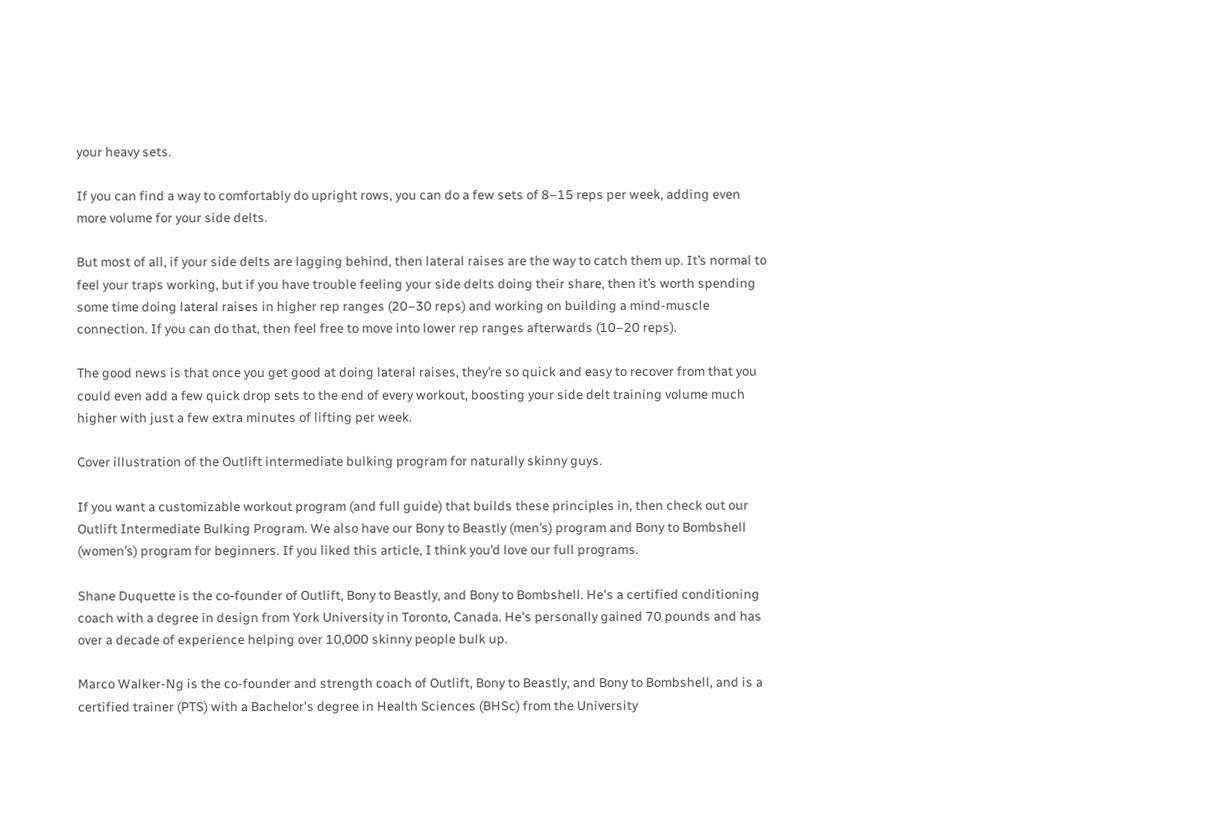your heavy sets.

If you can find a way to comfortably do upright rows, you can do a few sets of 8–15 reps per week, adding even more volume for your side delts.

But most of all, if your side delts are lagging behind, then lateral raises are the way to catch them up. It’s normal to feel your traps working, but if you have trouble feeling your side delts doing their share, then it’s worth spending some time doing lateral raises in higher rep ranges (20–30 reps) and working on building a mind-muscle connection. If you can do that, then feel free to move into lower rep ranges afterwards (10–20 reps).

The good news is that once you get good at doing lateral raises, they’re so quick and easy to recover from that you could even add a few quick drop sets to the end of every workout, boosting your side delt training volume much higher with just a few extra minutes of lifting per week.

Cover illustration of the Outlift intermediate bulking program for naturally skinny guys.

If you want a customizable workout program (and full guide) that builds these principles in, then check out our Outlift Intermediate Bulking Program. We also have our Bony to Beastly (men’s) program and Bony to Bombshell (women’s) program for beginners. If you liked this article, I think you’d love our full programs.

Shane Duquette is the co-founder of Outlift, Bony to Beastly, and Bony to Bombshell. He's a certified conditioning coach with a degree in design from York University in Toronto, Canada. He's personally gained 70 pounds and has over a decade of experience helping over 10,000 skinny people bulk up.

Marco Walker-Ng is the co-founder and strength coach of Outlift, Bony to Beastly, and Bony to Bombshell, and is a certified trainer (PTS) with a Bachelor's degree in Health Sciences (BHSc) from the University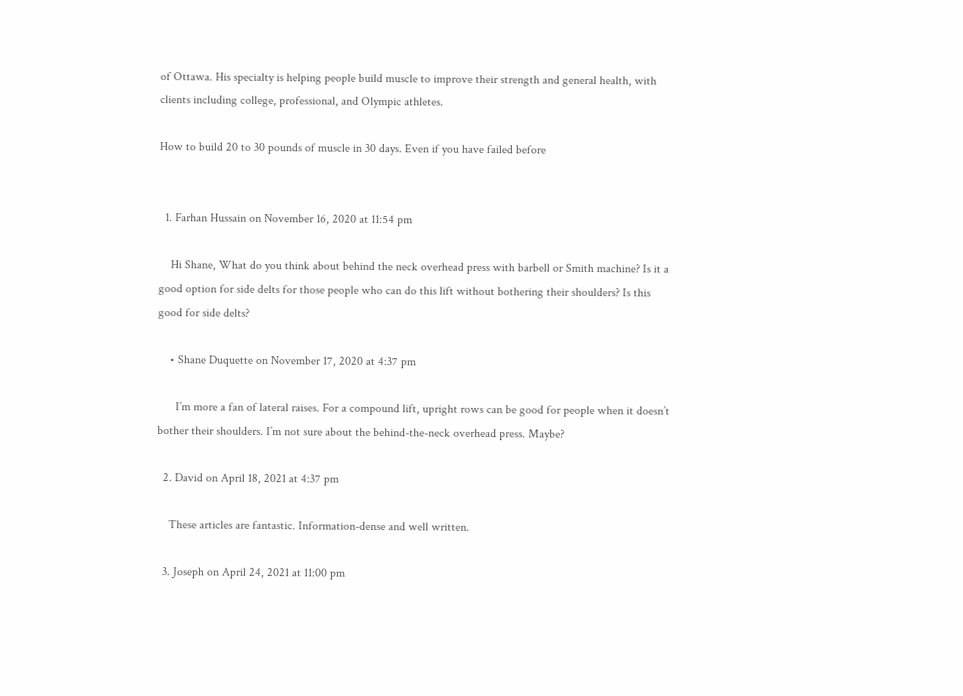of Ottawa. His specialty is helping people build muscle to improve their strength and general health, with clients including college, professional, and Olympic athletes.

How to build 20 to 30 pounds of muscle in 30 days. Even if you have failed before


  1. Farhan Hussain on November 16, 2020 at 11:54 pm

    Hi Shane, What do you think about behind the neck overhead press with barbell or Smith machine? Is it a good option for side delts for those people who can do this lift without bothering their shoulders? Is this good for side delts?

    • Shane Duquette on November 17, 2020 at 4:37 pm

      I’m more a fan of lateral raises. For a compound lift, upright rows can be good for people when it doesn’t bother their shoulders. I’m not sure about the behind-the-neck overhead press. Maybe?

  2. David on April 18, 2021 at 4:37 pm

    These articles are fantastic. Information-dense and well written.

  3. Joseph on April 24, 2021 at 11:00 pm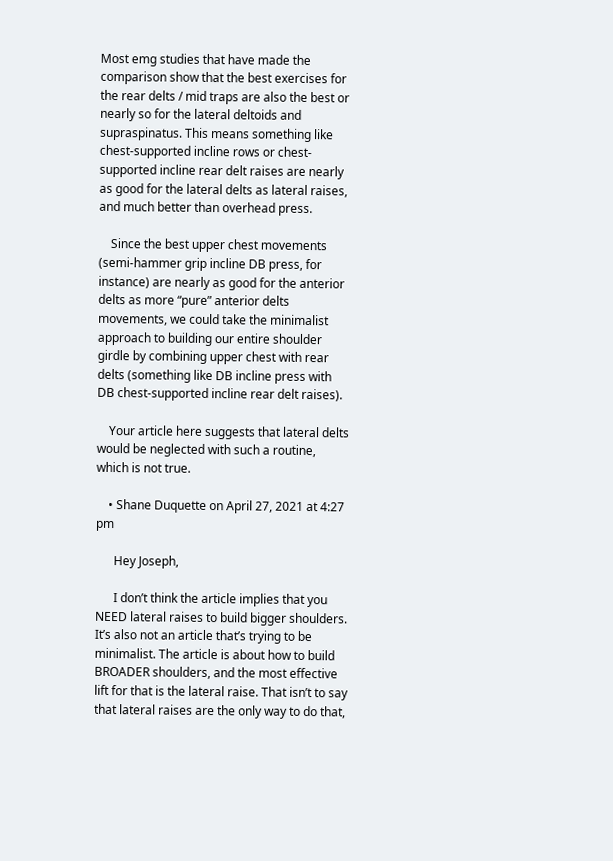Most emg studies that have made the comparison show that the best exercises for the rear delts / mid traps are also the best or nearly so for the lateral deltoids and supraspinatus. This means something like chest-supported incline rows or chest-supported incline rear delt raises are nearly as good for the lateral delts as lateral raises, and much better than overhead press.

    Since the best upper chest movements (semi-hammer grip incline DB press, for instance) are nearly as good for the anterior delts as more “pure” anterior delts movements, we could take the minimalist approach to building our entire shoulder girdle by combining upper chest with rear delts (something like DB incline press with DB chest-supported incline rear delt raises).

    Your article here suggests that lateral delts would be neglected with such a routine, which is not true.

    • Shane Duquette on April 27, 2021 at 4:27 pm

      Hey Joseph,

      I don’t think the article implies that you NEED lateral raises to build bigger shoulders. It’s also not an article that’s trying to be minimalist. The article is about how to build BROADER shoulders, and the most effective lift for that is the lateral raise. That isn’t to say that lateral raises are the only way to do that,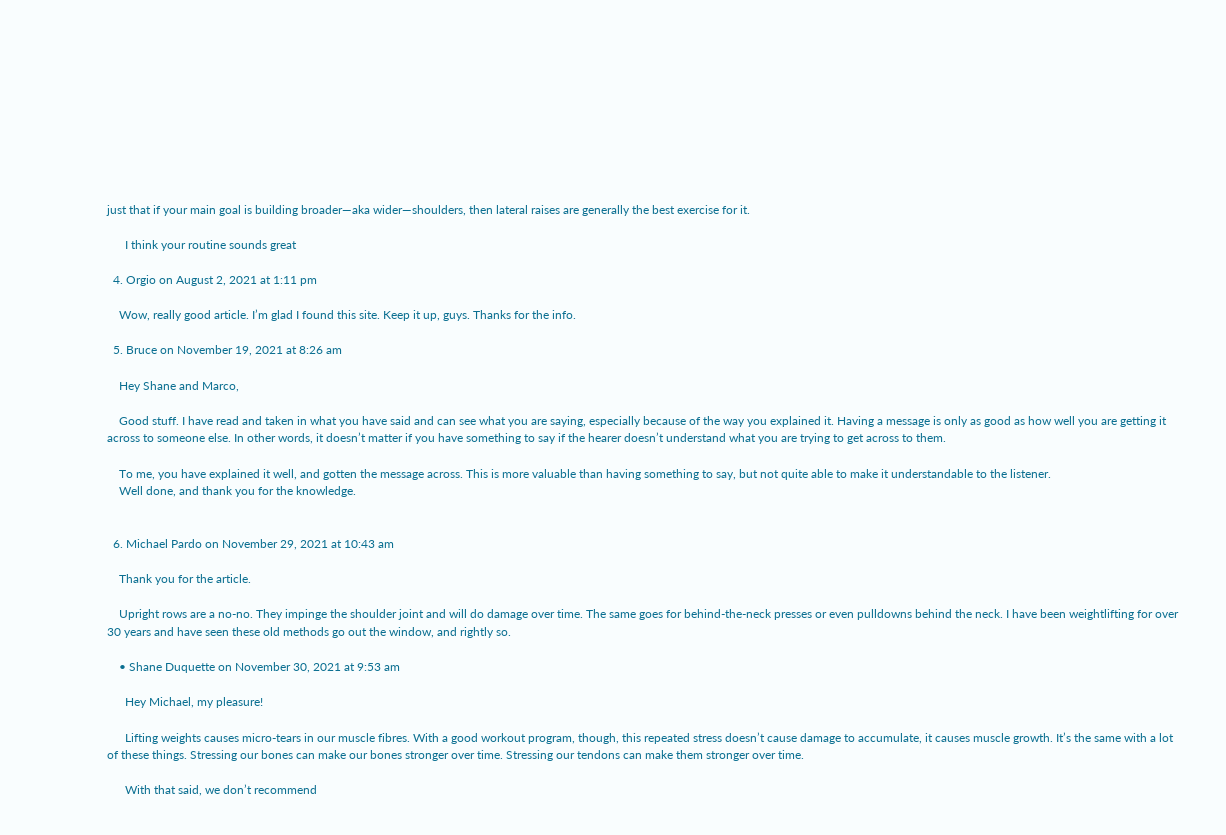just that if your main goal is building broader—aka wider—shoulders, then lateral raises are generally the best exercise for it.

      I think your routine sounds great

  4. Orgio on August 2, 2021 at 1:11 pm

    Wow, really good article. I’m glad I found this site. Keep it up, guys. Thanks for the info.

  5. Bruce on November 19, 2021 at 8:26 am

    Hey Shane and Marco,

    Good stuff. I have read and taken in what you have said and can see what you are saying, especially because of the way you explained it. Having a message is only as good as how well you are getting it across to someone else. In other words, it doesn’t matter if you have something to say if the hearer doesn’t understand what you are trying to get across to them.

    To me, you have explained it well, and gotten the message across. This is more valuable than having something to say, but not quite able to make it understandable to the listener.
    Well done, and thank you for the knowledge.


  6. Michael Pardo on November 29, 2021 at 10:43 am

    Thank you for the article.

    Upright rows are a no-no. They impinge the shoulder joint and will do damage over time. The same goes for behind-the-neck presses or even pulldowns behind the neck. I have been weightlifting for over 30 years and have seen these old methods go out the window, and rightly so.

    • Shane Duquette on November 30, 2021 at 9:53 am

      Hey Michael, my pleasure!

      Lifting weights causes micro-tears in our muscle fibres. With a good workout program, though, this repeated stress doesn’t cause damage to accumulate, it causes muscle growth. It’s the same with a lot of these things. Stressing our bones can make our bones stronger over time. Stressing our tendons can make them stronger over time.

      With that said, we don’t recommend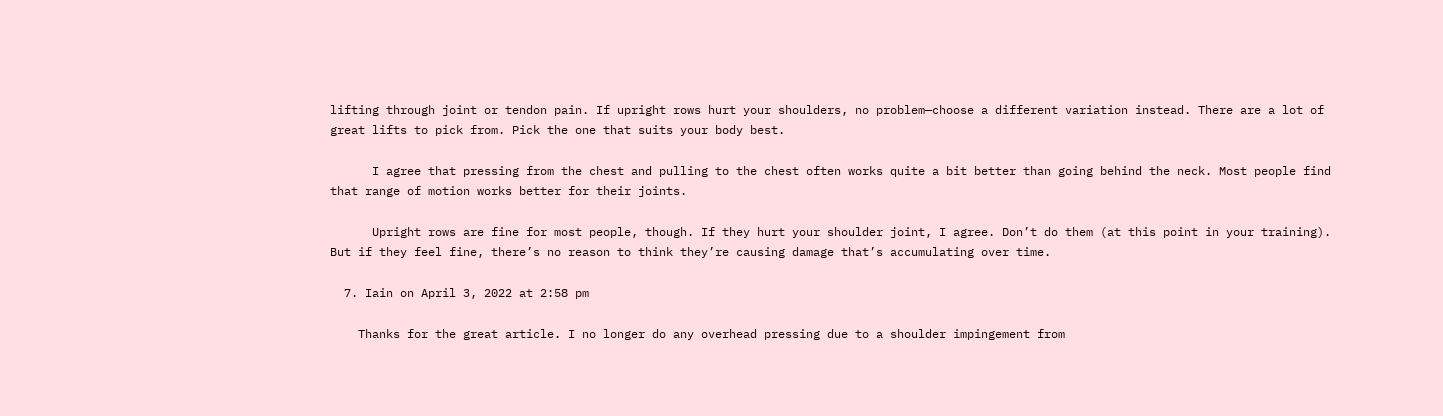lifting through joint or tendon pain. If upright rows hurt your shoulders, no problem—choose a different variation instead. There are a lot of great lifts to pick from. Pick the one that suits your body best.

      I agree that pressing from the chest and pulling to the chest often works quite a bit better than going behind the neck. Most people find that range of motion works better for their joints.

      Upright rows are fine for most people, though. If they hurt your shoulder joint, I agree. Don’t do them (at this point in your training). But if they feel fine, there’s no reason to think they’re causing damage that’s accumulating over time.

  7. Iain on April 3, 2022 at 2:58 pm

    Thanks for the great article. I no longer do any overhead pressing due to a shoulder impingement from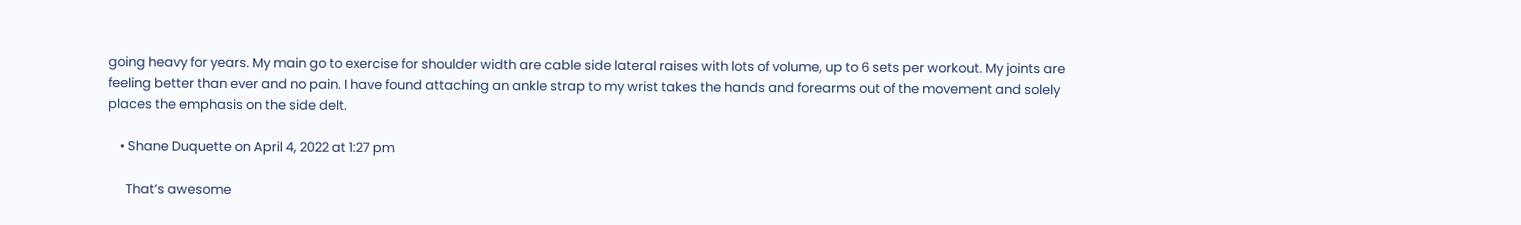going heavy for years. My main go to exercise for shoulder width are cable side lateral raises with lots of volume, up to 6 sets per workout. My joints are feeling better than ever and no pain. I have found attaching an ankle strap to my wrist takes the hands and forearms out of the movement and solely places the emphasis on the side delt.

    • Shane Duquette on April 4, 2022 at 1:27 pm

      That’s awesome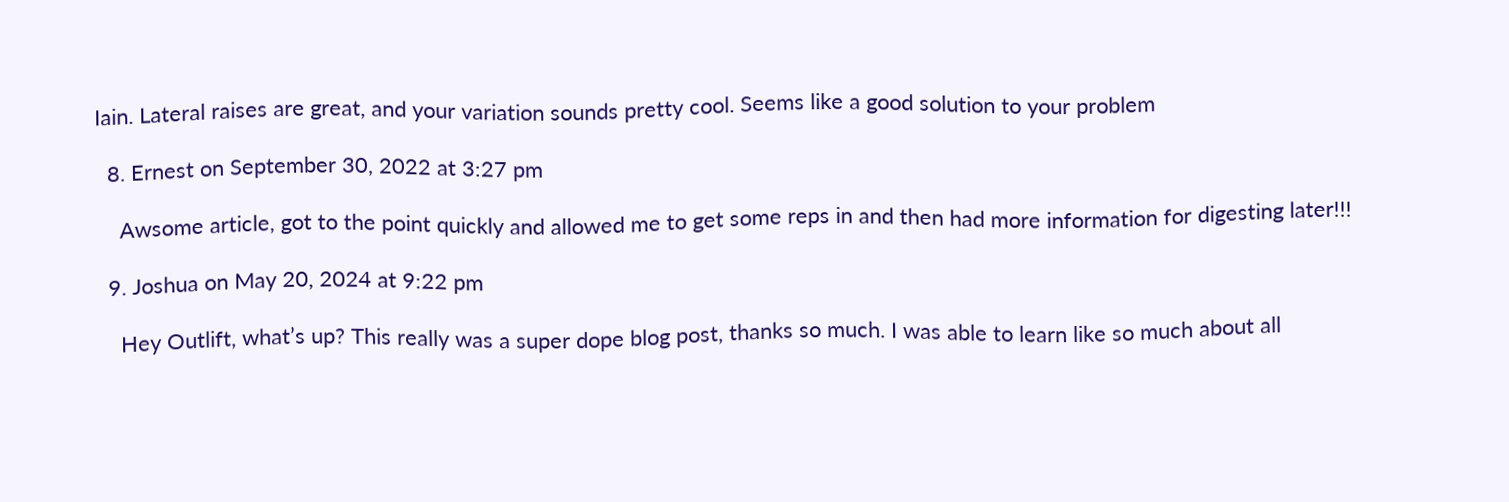Iain. Lateral raises are great, and your variation sounds pretty cool. Seems like a good solution to your problem

  8. Ernest on September 30, 2022 at 3:27 pm

    Awsome article, got to the point quickly and allowed me to get some reps in and then had more information for digesting later!!!

  9. Joshua on May 20, 2024 at 9:22 pm

    Hey Outlift, what’s up? This really was a super dope blog post, thanks so much. I was able to learn like so much about all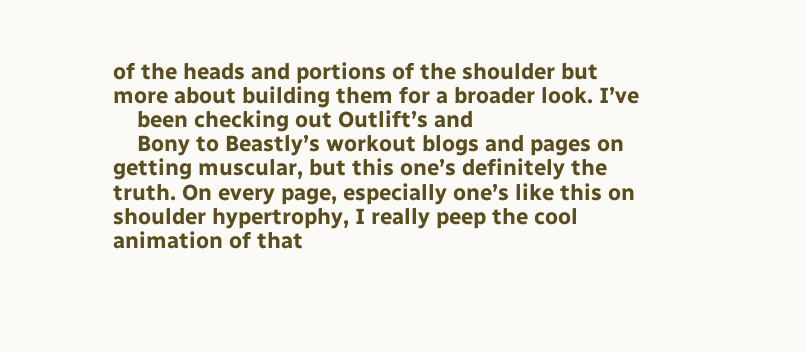of the heads and portions of the shoulder but more about building them for a broader look. I’ve
    been checking out Outlift’s and
    Bony to Beastly’s workout blogs and pages on getting muscular, but this one’s definitely the truth. On every page, especially one’s like this on shoulder hypertrophy, I really peep the cool animation of that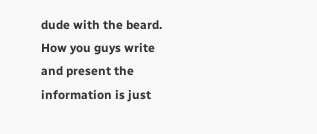dude with the beard. How you guys write and present the information is just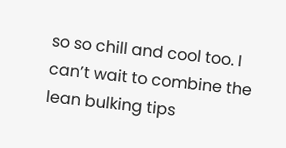so so chill and cool too. I can’t wait to combine the lean bulking tips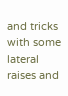and tricks with some lateral raises and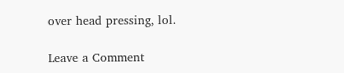over head pressing, lol.

Leave a Comment